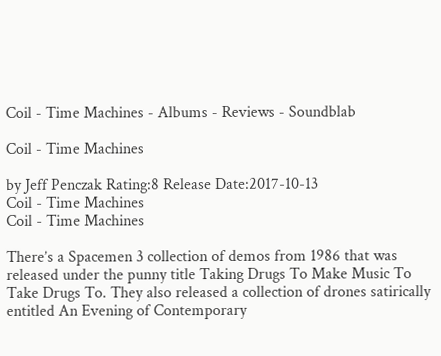Coil - Time Machines - Albums - Reviews - Soundblab

Coil - Time Machines

by Jeff Penczak Rating:8 Release Date:2017-10-13
Coil - Time Machines
Coil - Time Machines

There’s a Spacemen 3 collection of demos from 1986 that was released under the punny title Taking Drugs To Make Music To Take Drugs To. They also released a collection of drones satirically entitled An Evening of Contemporary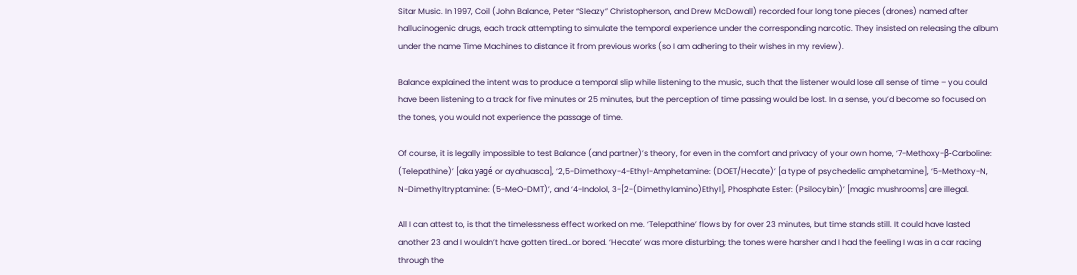Sitar Music. In 1997, Coil (John Balance, Peter “Sleazy” Christopherson, and Drew McDowall) recorded four long tone pieces (drones) named after hallucinogenic drugs, each track attempting to simulate the temporal experience under the corresponding narcotic. They insisted on releasing the album under the name Time Machines to distance it from previous works (so I am adhering to their wishes in my review).

Balance explained the intent was to produce a temporal slip while listening to the music, such that the listener would lose all sense of time – you could have been listening to a track for five minutes or 25 minutes, but the perception of time passing would be lost. In a sense, you’d become so focused on the tones, you would not experience the passage of time.

Of course, it is legally impossible to test Balance (and partner)’s theory, for even in the comfort and privacy of your own home, ‘7-Methoxy-β-Carboline: (Telepathine)’ [aka yagé or ayahuasca], ‘2,5-Dimethoxy-4-Ethyl-Amphetamine: (DOET/Hecate)’ [a type of psychedelic amphetamine], ‘5-Methoxy-N, N-Dimethyltryptamine: (5-MeO-DMT)’, and ‘4-Indolol, 3-[2-(Dimethylamino)Ethyl], Phosphate Ester: (Psilocybin)’ [magic mushrooms] are illegal.

All I can attest to, is that the timelessness effect worked on me. ‘Telepathine’ flows by for over 23 minutes, but time stands still. It could have lasted another 23 and I wouldn’t have gotten tired…or bored. ‘Hecate’ was more disturbing; the tones were harsher and I had the feeling I was in a car racing through the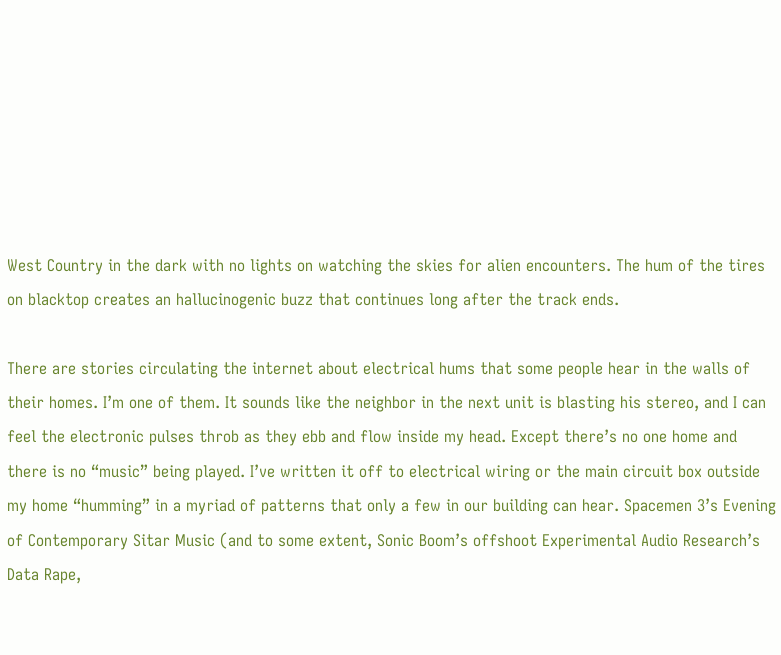West Country in the dark with no lights on watching the skies for alien encounters. The hum of the tires on blacktop creates an hallucinogenic buzz that continues long after the track ends.

There are stories circulating the internet about electrical hums that some people hear in the walls of their homes. I’m one of them. It sounds like the neighbor in the next unit is blasting his stereo, and I can feel the electronic pulses throb as they ebb and flow inside my head. Except there’s no one home and there is no “music” being played. I’ve written it off to electrical wiring or the main circuit box outside my home “humming” in a myriad of patterns that only a few in our building can hear. Spacemen 3’s Evening of Contemporary Sitar Music (and to some extent, Sonic Boom’s offshoot Experimental Audio Research’s Data Rape,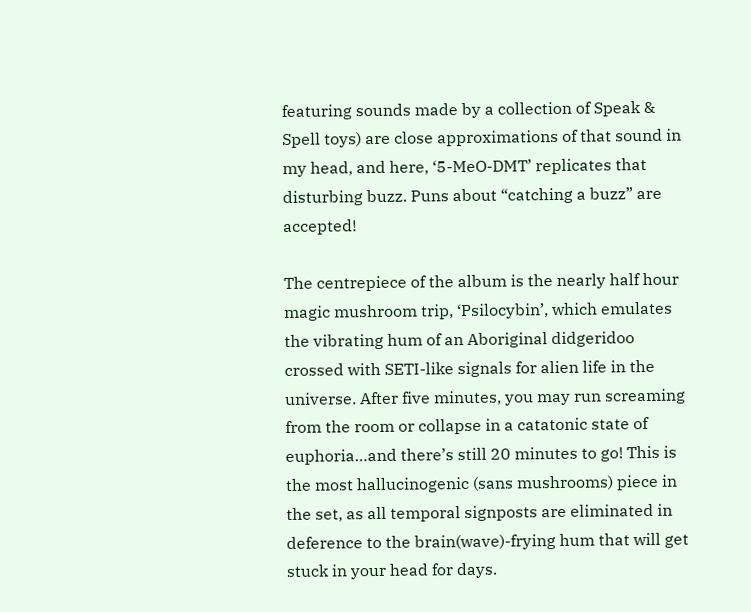featuring sounds made by a collection of Speak & Spell toys) are close approximations of that sound in my head, and here, ‘5-MeO-DMT’ replicates that disturbing buzz. Puns about “catching a buzz” are accepted!

The centrepiece of the album is the nearly half hour magic mushroom trip, ‘Psilocybin’, which emulates the vibrating hum of an Aboriginal didgeridoo crossed with SETI-like signals for alien life in the universe. After five minutes, you may run screaming from the room or collapse in a catatonic state of euphoria…and there’s still 20 minutes to go! This is the most hallucinogenic (sans mushrooms) piece in the set, as all temporal signposts are eliminated in deference to the brain(wave)-frying hum that will get stuck in your head for days.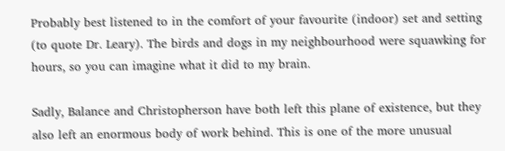Probably best listened to in the comfort of your favourite (indoor) set and setting (to quote Dr. Leary). The birds and dogs in my neighbourhood were squawking for hours, so you can imagine what it did to my brain.

Sadly, Balance and Christopherson have both left this plane of existence, but they also left an enormous body of work behind. This is one of the more unusual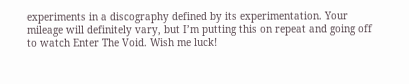experiments in a discography defined by its experimentation. Your mileage will definitely vary, but I’m putting this on repeat and going off to watch Enter The Void. Wish me luck!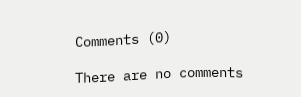Comments (0)

There are no comments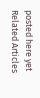posted here yet
Related Articles